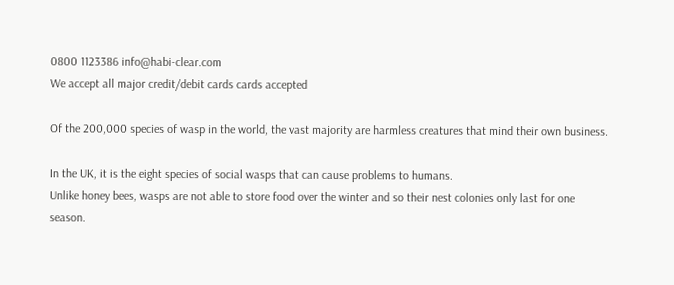0800 1123386 info@habi-clear.com
We accept all major credit/debit cards cards accepted

Of the 200,000 species of wasp in the world, the vast majority are harmless creatures that mind their own business.

In the UK, it is the eight species of social wasps that can cause problems to humans.
Unlike honey bees, wasps are not able to store food over the winter and so their nest colonies only last for one season.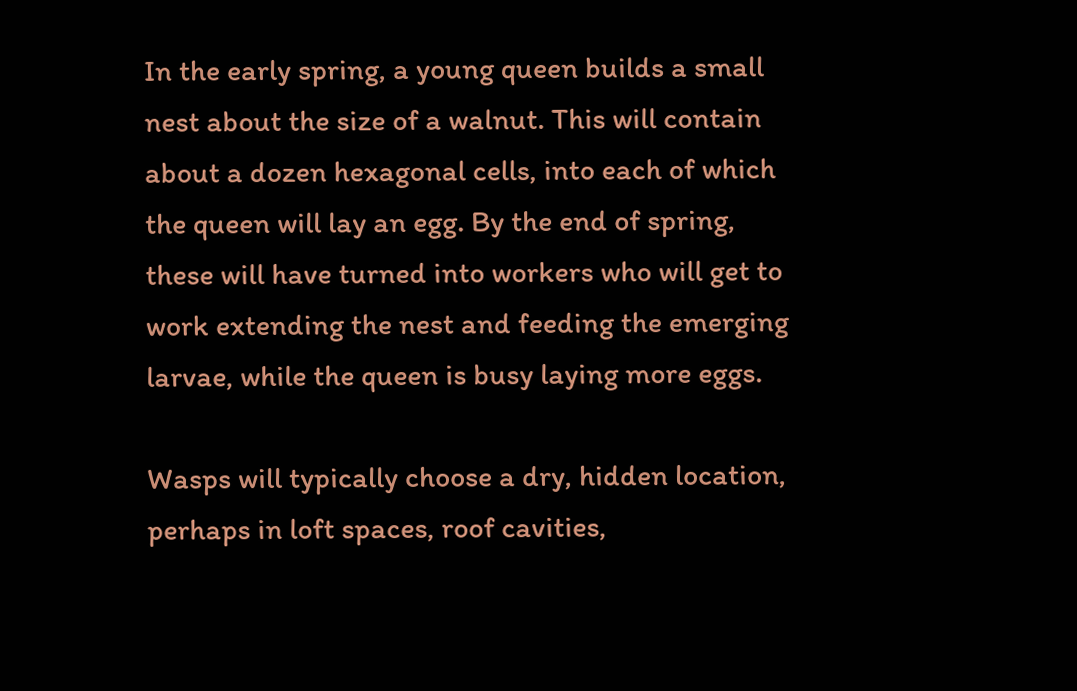In the early spring, a young queen builds a small nest about the size of a walnut. This will contain about a dozen hexagonal cells, into each of which the queen will lay an egg. By the end of spring, these will have turned into workers who will get to work extending the nest and feeding the emerging larvae, while the queen is busy laying more eggs.

Wasps will typically choose a dry, hidden location, perhaps in loft spaces, roof cavities,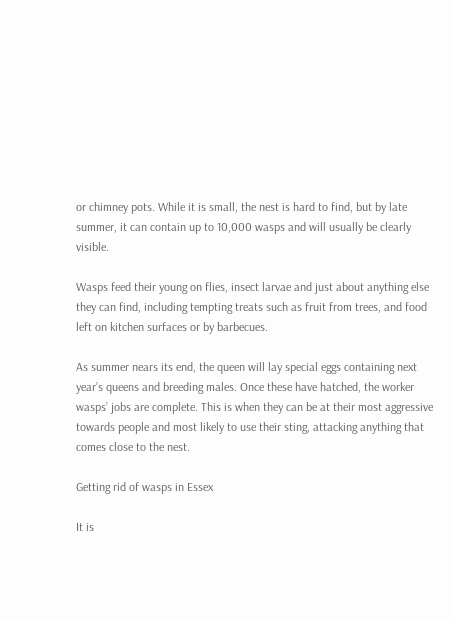or chimney pots. While it is small, the nest is hard to find, but by late summer, it can contain up to 10,000 wasps and will usually be clearly visible.

Wasps feed their young on flies, insect larvae and just about anything else they can find, including tempting treats such as fruit from trees, and food left on kitchen surfaces or by barbecues.

As summer nears its end, the queen will lay special eggs containing next year’s queens and breeding males. Once these have hatched, the worker wasps’ jobs are complete. This is when they can be at their most aggressive towards people and most likely to use their sting, attacking anything that comes close to the nest.

Getting rid of wasps in Essex

It is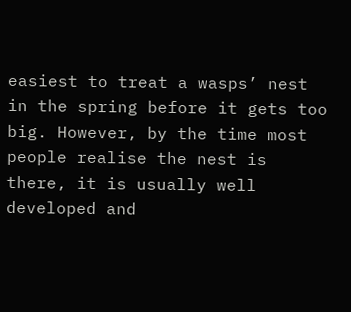easiest to treat a wasps’ nest in the spring before it gets too big. However, by the time most people realise the nest is there, it is usually well developed and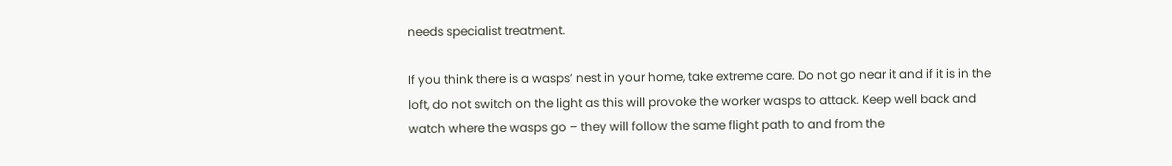needs specialist treatment.

If you think there is a wasps’ nest in your home, take extreme care. Do not go near it and if it is in the loft, do not switch on the light as this will provoke the worker wasps to attack. Keep well back and watch where the wasps go – they will follow the same flight path to and from the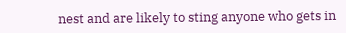nest and are likely to sting anyone who gets in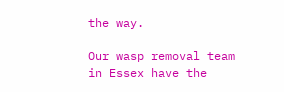the way.

Our wasp removal team in Essex have the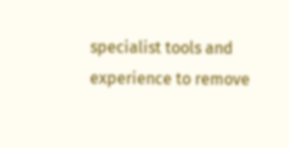specialist tools and experience to remove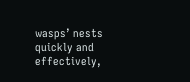wasps’ nests quickly and effectively,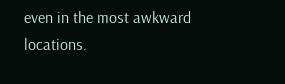even in the most awkward locations.